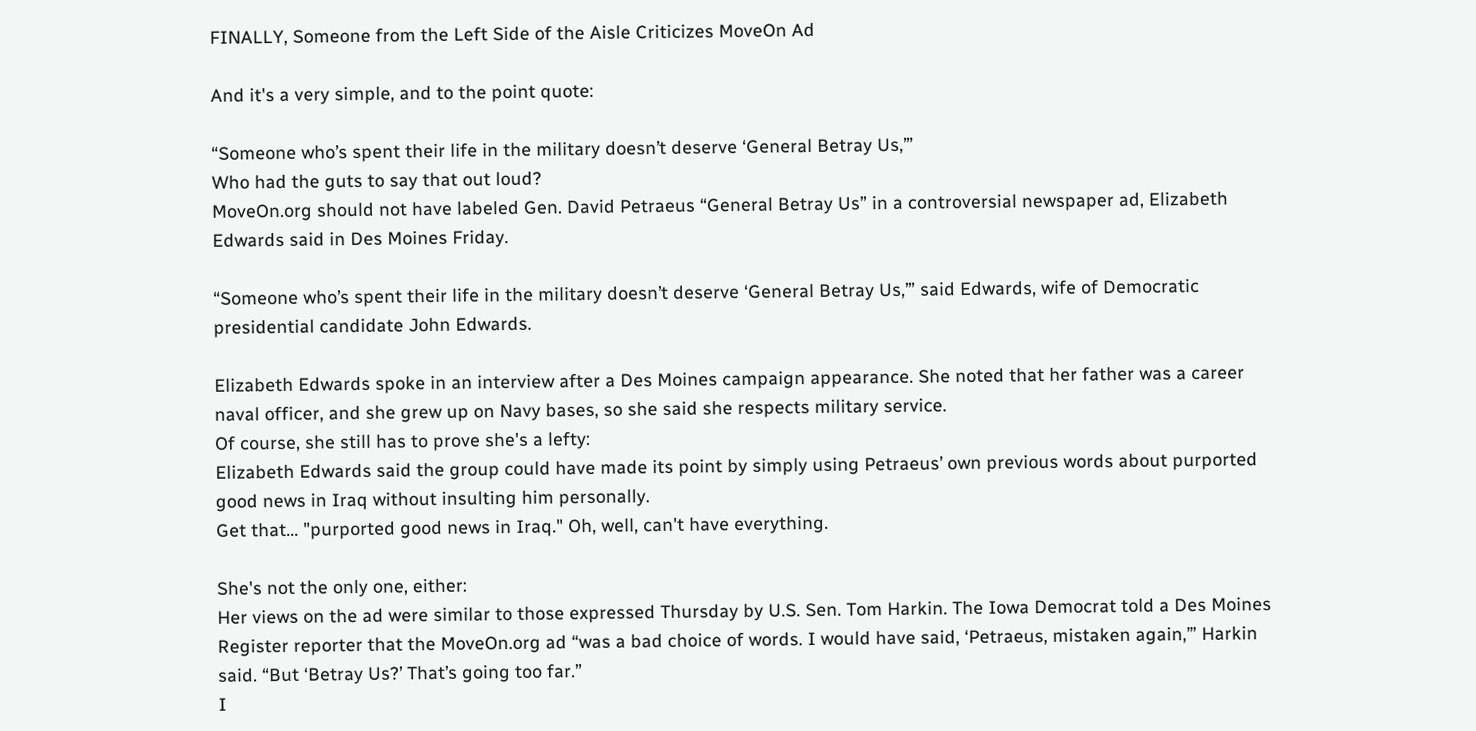FINALLY, Someone from the Left Side of the Aisle Criticizes MoveOn Ad

And it's a very simple, and to the point quote:

“Someone who’s spent their life in the military doesn’t deserve ‘General Betray Us,’”
Who had the guts to say that out loud?
MoveOn.org should not have labeled Gen. David Petraeus “General Betray Us” in a controversial newspaper ad, Elizabeth Edwards said in Des Moines Friday.

“Someone who’s spent their life in the military doesn’t deserve ‘General Betray Us,’” said Edwards, wife of Democratic presidential candidate John Edwards.

Elizabeth Edwards spoke in an interview after a Des Moines campaign appearance. She noted that her father was a career naval officer, and she grew up on Navy bases, so she said she respects military service.
Of course, she still has to prove she's a lefty:
Elizabeth Edwards said the group could have made its point by simply using Petraeus’ own previous words about purported good news in Iraq without insulting him personally.
Get that... "purported good news in Iraq." Oh, well, can't have everything.

She's not the only one, either:
Her views on the ad were similar to those expressed Thursday by U.S. Sen. Tom Harkin. The Iowa Democrat told a Des Moines Register reporter that the MoveOn.org ad “was a bad choice of words. I would have said, ‘Petraeus, mistaken again,’” Harkin said. “But ‘Betray Us?’ That’s going too far.”
I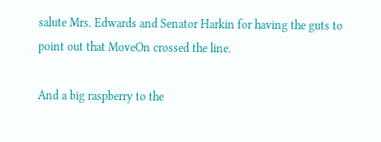salute Mrs. Edwards and Senator Harkin for having the guts to point out that MoveOn crossed the line.

And a big raspberry to the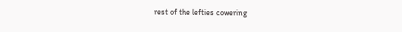rest of the lefties cowering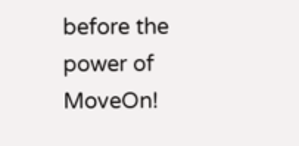before the power of MoveOn!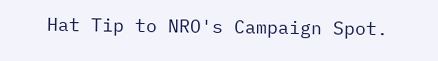Hat Tip to NRO's Campaign Spot.